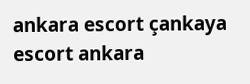ankara escort çankaya escort ankara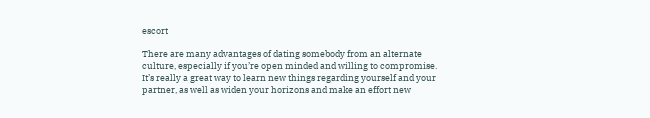escort

There are many advantages of dating somebody from an alternate culture, especially if you’re open minded and willing to compromise. It’s really a great way to learn new things regarding yourself and your partner, as well as widen your horizons and make an effort new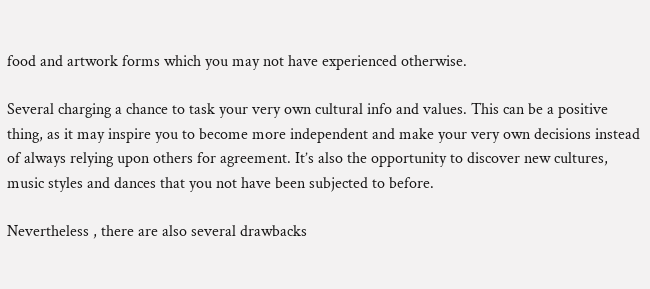food and artwork forms which you may not have experienced otherwise.

Several charging a chance to task your very own cultural info and values. This can be a positive thing, as it may inspire you to become more independent and make your very own decisions instead of always relying upon others for agreement. It’s also the opportunity to discover new cultures, music styles and dances that you not have been subjected to before.

Nevertheless , there are also several drawbacks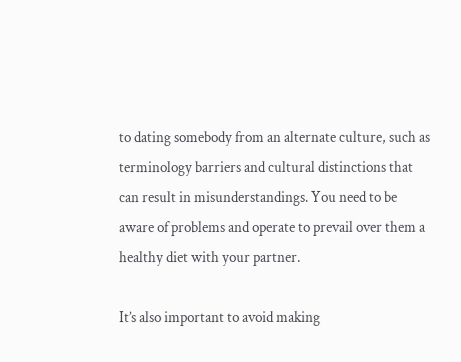to dating somebody from an alternate culture, such as terminology barriers and cultural distinctions that can result in misunderstandings. You need to be aware of problems and operate to prevail over them a healthy diet with your partner.

It’s also important to avoid making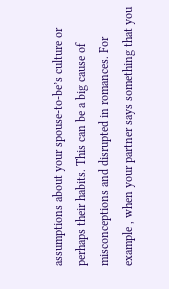assumptions about your spouse-to-be’s culture or perhaps their habits. This can be a big cause of misconceptions and disrupted in romances. For example , when your partner says something that you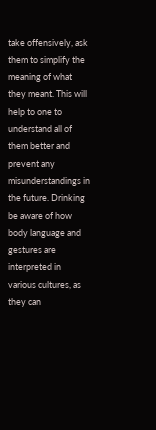take offensively, ask them to simplify the meaning of what they meant. This will help to one to understand all of them better and prevent any misunderstandings in the future. Drinking be aware of how body language and gestures are interpreted in various cultures, as they can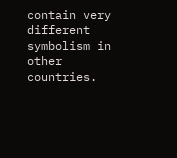contain very different symbolism in other countries.